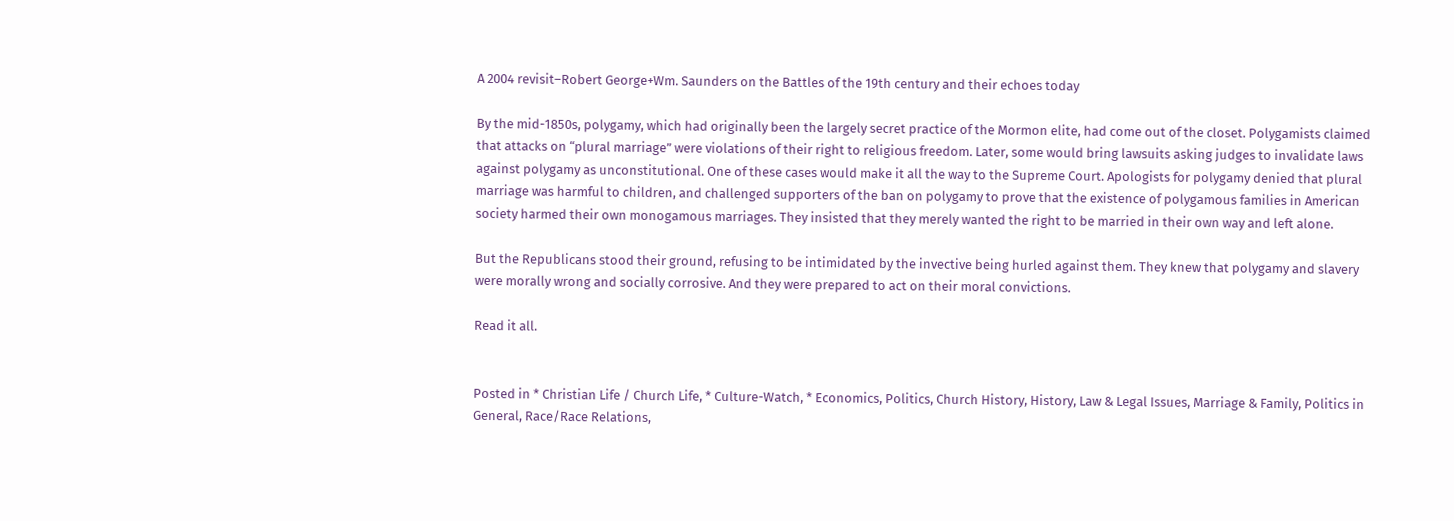A 2004 revisit–Robert George+Wm. Saunders on the Battles of the 19th century and their echoes today

By the mid-1850s, polygamy, which had originally been the largely secret practice of the Mormon elite, had come out of the closet. Polygamists claimed that attacks on “plural marriage” were violations of their right to religious freedom. Later, some would bring lawsuits asking judges to invalidate laws against polygamy as unconstitutional. One of these cases would make it all the way to the Supreme Court. Apologists for polygamy denied that plural marriage was harmful to children, and challenged supporters of the ban on polygamy to prove that the existence of polygamous families in American society harmed their own monogamous marriages. They insisted that they merely wanted the right to be married in their own way and left alone.

But the Republicans stood their ground, refusing to be intimidated by the invective being hurled against them. They knew that polygamy and slavery were morally wrong and socially corrosive. And they were prepared to act on their moral convictions.

Read it all.


Posted in * Christian Life / Church Life, * Culture-Watch, * Economics, Politics, Church History, History, Law & Legal Issues, Marriage & Family, Politics in General, Race/Race Relations,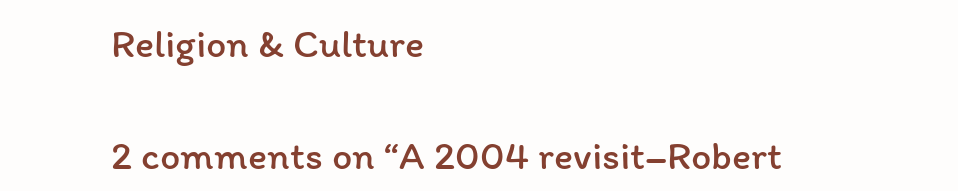Religion & Culture

2 comments on “A 2004 revisit–Robert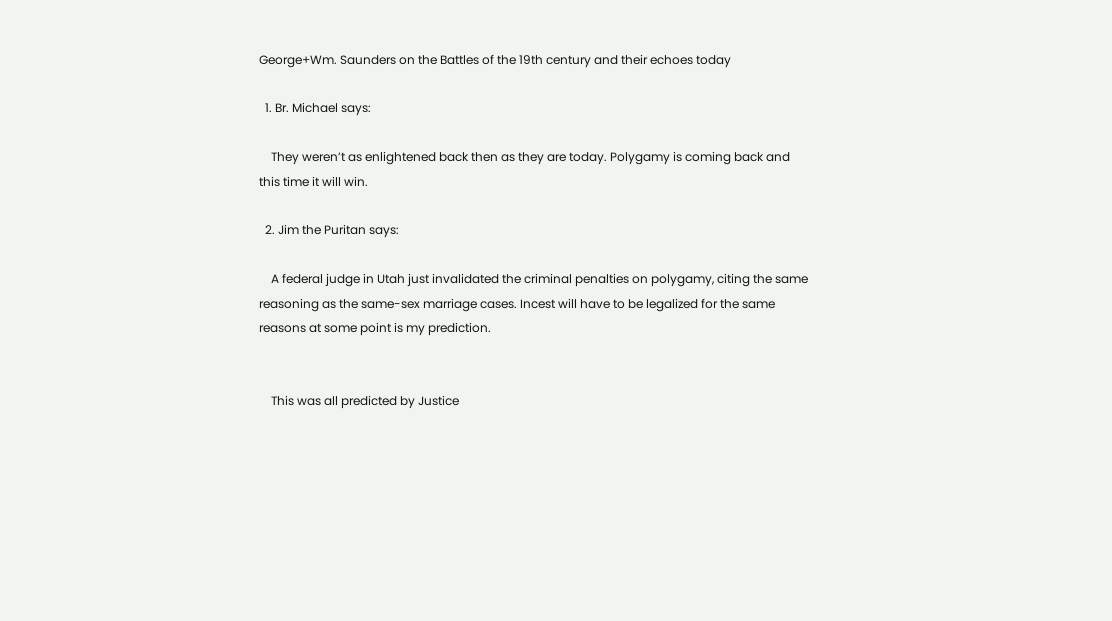George+Wm. Saunders on the Battles of the 19th century and their echoes today

  1. Br. Michael says:

    They weren’t as enlightened back then as they are today. Polygamy is coming back and this time it will win.

  2. Jim the Puritan says:

    A federal judge in Utah just invalidated the criminal penalties on polygamy, citing the same reasoning as the same-sex marriage cases. Incest will have to be legalized for the same reasons at some point is my prediction.


    This was all predicted by Justice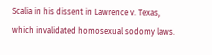Scalia in his dissent in Lawrence v. Texas, which invalidated homosexual sodomy laws.